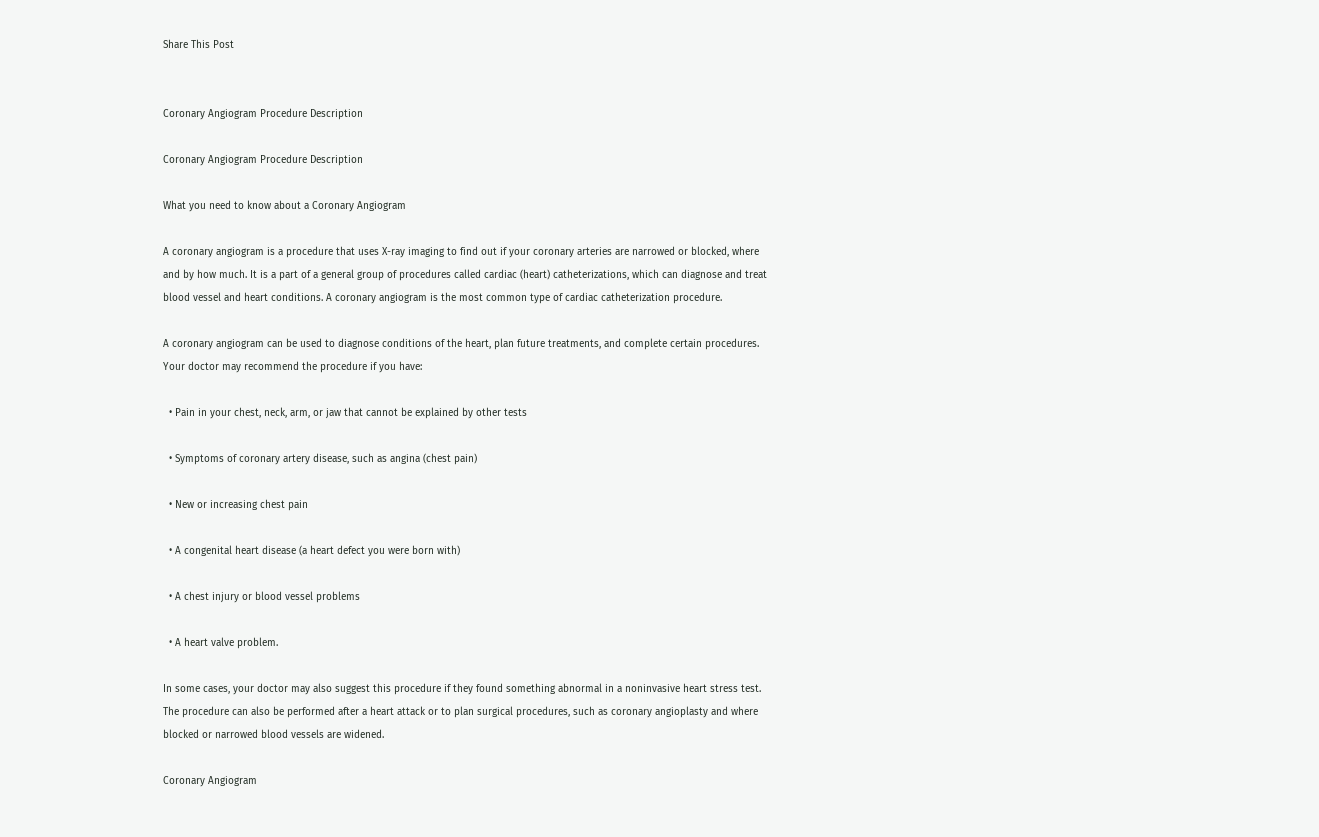Share This Post


Coronary Angiogram Procedure Description

Coronary Angiogram Procedure Description

What you need to know about a Coronary Angiogram

A coronary angiogram is a procedure that uses X-ray imaging to find out if your coronary arteries are narrowed or blocked, where and by how much. It is a part of a general group of procedures called cardiac (heart) catheterizations, which can diagnose and treat blood vessel and heart conditions. A coronary angiogram is the most common type of cardiac catheterization procedure.

A coronary angiogram can be used to diagnose conditions of the heart, plan future treatments, and complete certain procedures. Your doctor may recommend the procedure if you have:

  • Pain in your chest, neck, arm, or jaw that cannot be explained by other tests

  • Symptoms of coronary artery disease, such as angina (chest pain)

  • New or increasing chest pain

  • A congenital heart disease (a heart defect you were born with)

  • A chest injury or blood vessel problems

  • A heart valve problem.

In some cases, your doctor may also suggest this procedure if they found something abnormal in a noninvasive heart stress test. The procedure can also be performed after a heart attack or to plan surgical procedures, such as coronary angioplasty and where blocked or narrowed blood vessels are widened.

Coronary Angiogram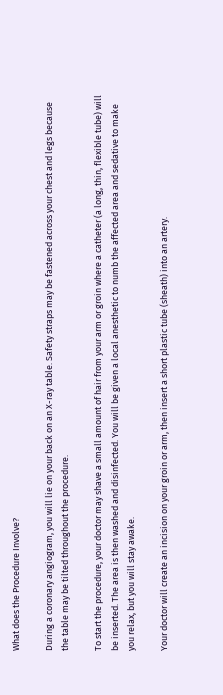What does the Procedure Involve?

During a coronary angiogram, you will lie on your back on an X-ray table. Safety straps may be fastened across your chest and legs because the table may be tilted throughout the procedure.

To start the procedure, your doctor may shave a small amount of hair from your arm or groin where a catheter (a long, thin, flexible tube) will be inserted. The area is then washed and disinfected. You will be given a local anesthetic to numb the affected area and sedative to make you relax, but you will stay awake.

Your doctor will create an incision on your groin or arm, then insert a short plastic tube (sheath) into an artery.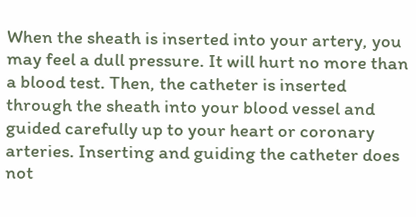When the sheath is inserted into your artery, you may feel a dull pressure. It will hurt no more than a blood test. Then, the catheter is inserted through the sheath into your blood vessel and guided carefully up to your heart or coronary arteries. Inserting and guiding the catheter does not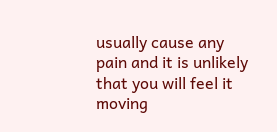usually cause any pain and it is unlikely that you will feel it moving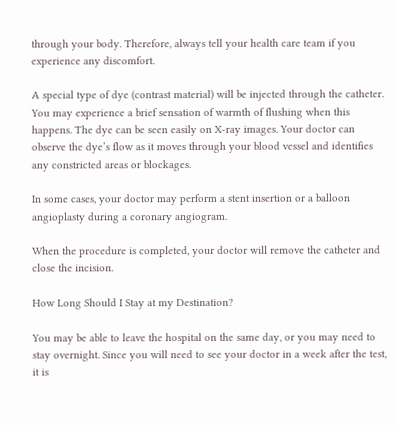through your body. Therefore, always tell your health care team if you experience any discomfort.

A special type of dye (contrast material) will be injected through the catheter. You may experience a brief sensation of warmth of flushing when this happens. The dye can be seen easily on X-ray images. Your doctor can observe the dye’s flow as it moves through your blood vessel and identifies any constricted areas or blockages.

In some cases, your doctor may perform a stent insertion or a balloon angioplasty during a coronary angiogram.

When the procedure is completed, your doctor will remove the catheter and close the incision.

How Long Should I Stay at my Destination?

You may be able to leave the hospital on the same day, or you may need to stay overnight. Since you will need to see your doctor in a week after the test, it is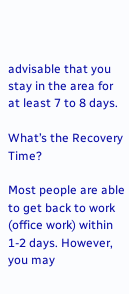advisable that you stay in the area for at least 7 to 8 days.

What’s the Recovery Time?

Most people are able to get back to work (office work) within 1-2 days. However, you may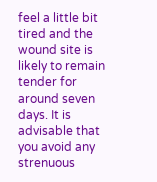feel a little bit tired and the wound site is likely to remain tender for around seven days. It is advisable that you avoid any strenuous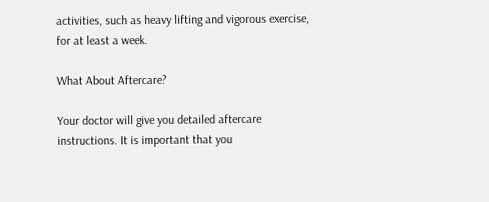activities, such as heavy lifting and vigorous exercise, for at least a week.

What About Aftercare?

Your doctor will give you detailed aftercare instructions. It is important that you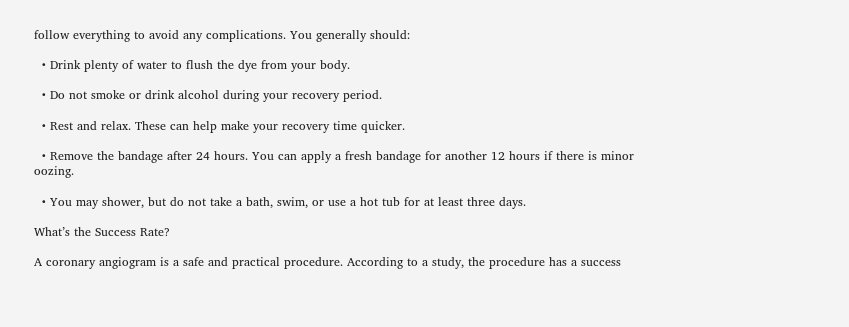follow everything to avoid any complications. You generally should:

  • Drink plenty of water to flush the dye from your body.

  • Do not smoke or drink alcohol during your recovery period.

  • Rest and relax. These can help make your recovery time quicker.

  • Remove the bandage after 24 hours. You can apply a fresh bandage for another 12 hours if there is minor oozing.

  • You may shower, but do not take a bath, swim, or use a hot tub for at least three days.

What’s the Success Rate?

A coronary angiogram is a safe and practical procedure. According to a study, the procedure has a success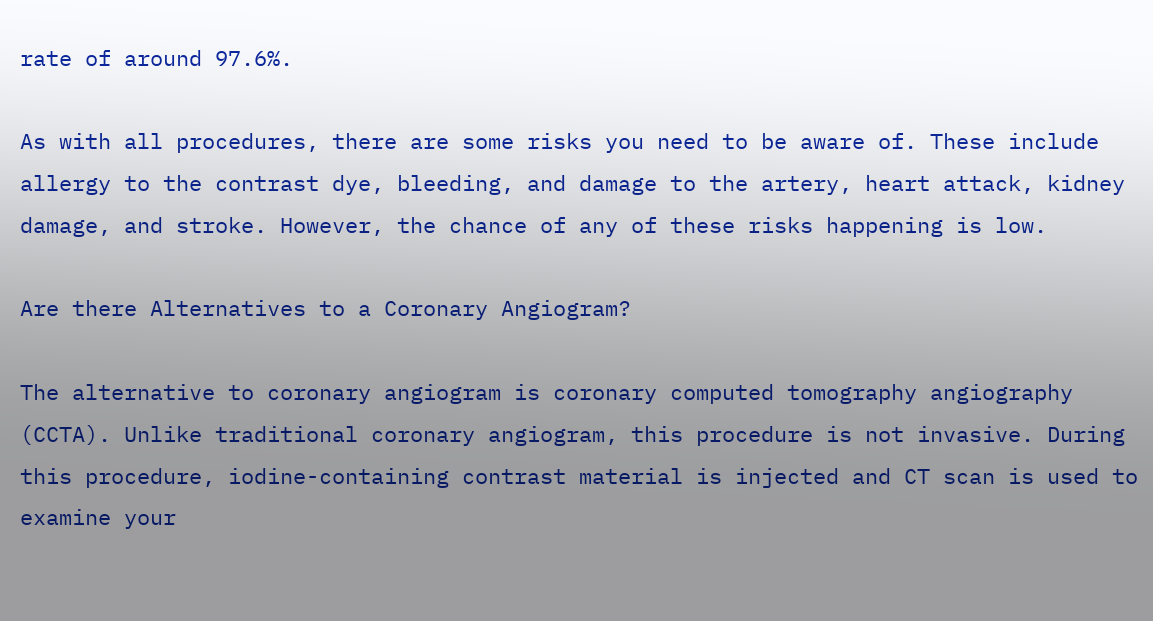rate of around 97.6%.

As with all procedures, there are some risks you need to be aware of. These include allergy to the contrast dye, bleeding, and damage to the artery, heart attack, kidney damage, and stroke. However, the chance of any of these risks happening is low.

Are there Alternatives to a Coronary Angiogram?

The alternative to coronary angiogram is coronary computed tomography angiography (CCTA). Unlike traditional coronary angiogram, this procedure is not invasive. During this procedure, iodine-containing contrast material is injected and CT scan is used to examine your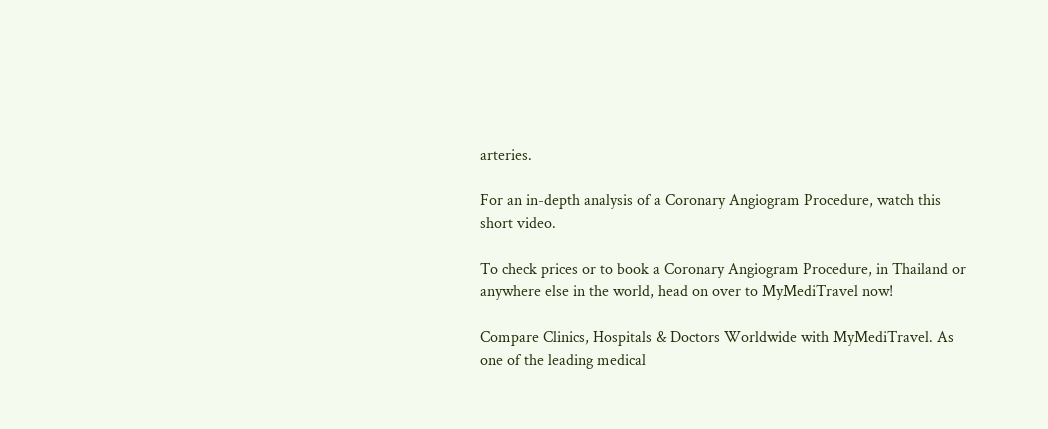arteries.

For an in-depth analysis of a Coronary Angiogram Procedure, watch this short video.

To check prices or to book a Coronary Angiogram Procedure, in Thailand or anywhere else in the world, head on over to MyMediTravel now!

Compare Clinics, Hospitals & Doctors Worldwide with MyMediTravel. As one of the leading medical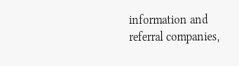information and referral companies,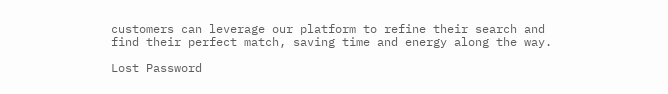customers can leverage our platform to refine their search and find their perfect match, saving time and energy along the way.

Lost Password